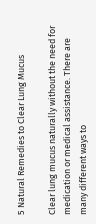5 Natural Remedies to Clear Lung Mucus

Clear lung mucus naturally without the need for medication or medical assistance. There are many different ways to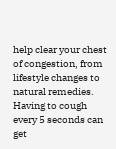help clear your chest of congestion, from lifestyle changes to natural remedies. Having to cough every 5 seconds can get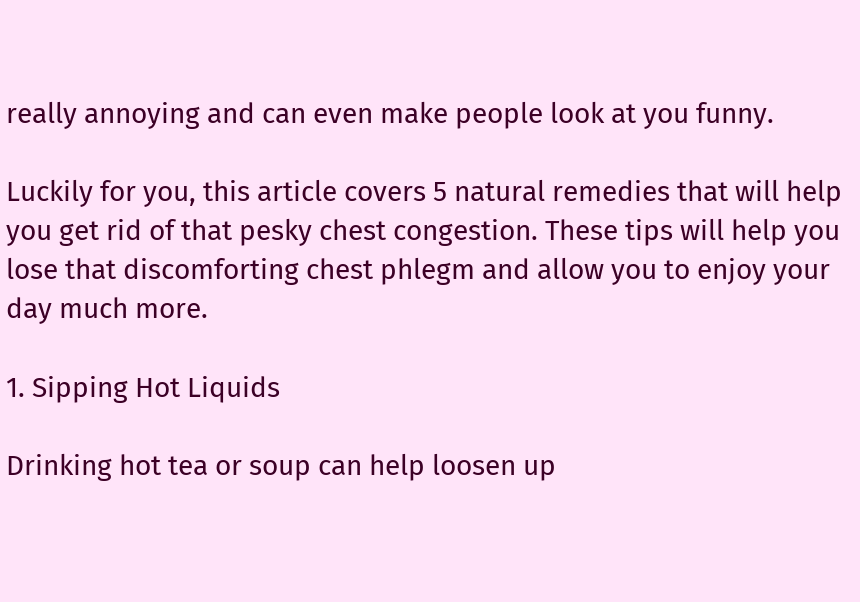really annoying and can even make people look at you funny.

Luckily for you, this article covers 5 natural remedies that will help you get rid of that pesky chest congestion. These tips will help you lose that discomforting chest phlegm and allow you to enjoy your day much more.

1. Sipping Hot Liquids

Drinking hot tea or soup can help loosen up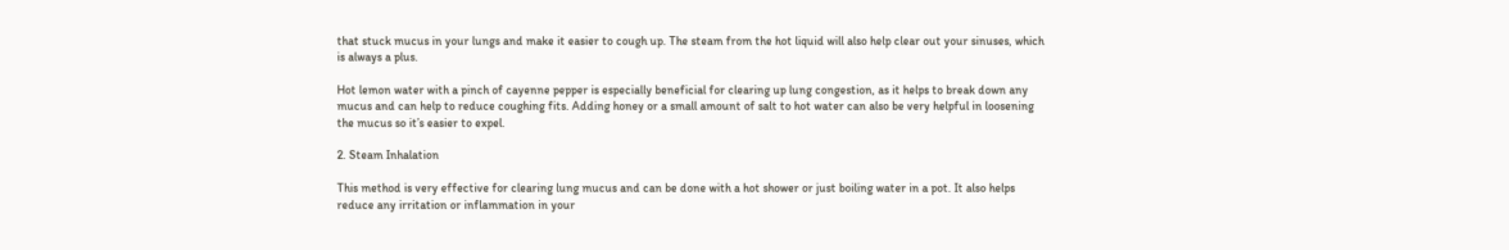that stuck mucus in your lungs and make it easier to cough up. The steam from the hot liquid will also help clear out your sinuses, which is always a plus.

Hot lemon water with a pinch of cayenne pepper is especially beneficial for clearing up lung congestion, as it helps to break down any mucus and can help to reduce coughing fits. Adding honey or a small amount of salt to hot water can also be very helpful in loosening the mucus so it’s easier to expel.

2. Steam Inhalation

This method is very effective for clearing lung mucus and can be done with a hot shower or just boiling water in a pot. It also helps reduce any irritation or inflammation in your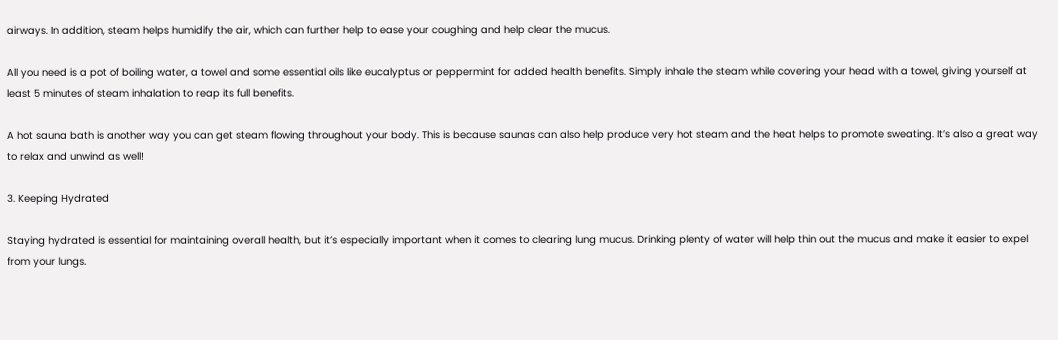airways. In addition, steam helps humidify the air, which can further help to ease your coughing and help clear the mucus.

All you need is a pot of boiling water, a towel and some essential oils like eucalyptus or peppermint for added health benefits. Simply inhale the steam while covering your head with a towel, giving yourself at least 5 minutes of steam inhalation to reap its full benefits.

A hot sauna bath is another way you can get steam flowing throughout your body. This is because saunas can also help produce very hot steam and the heat helps to promote sweating. It’s also a great way to relax and unwind as well!

3. Keeping Hydrated

Staying hydrated is essential for maintaining overall health, but it’s especially important when it comes to clearing lung mucus. Drinking plenty of water will help thin out the mucus and make it easier to expel from your lungs.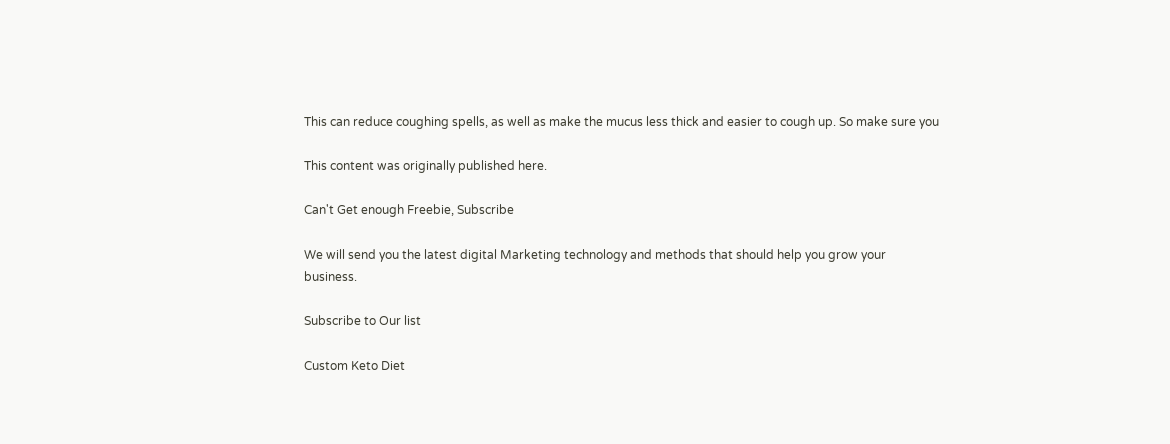This can reduce coughing spells, as well as make the mucus less thick and easier to cough up. So make sure you

This content was originally published here.

Can't Get enough Freebie, Subscribe

We will send you the latest digital Marketing technology and methods that should help you grow your business.

Subscribe to Our list

Custom Keto Diet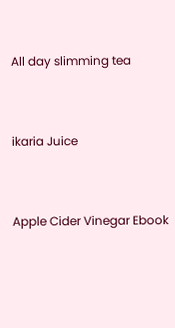All day slimming tea


ikaria Juice


Apple Cider Vinegar Ebook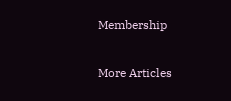Membership

More Articles